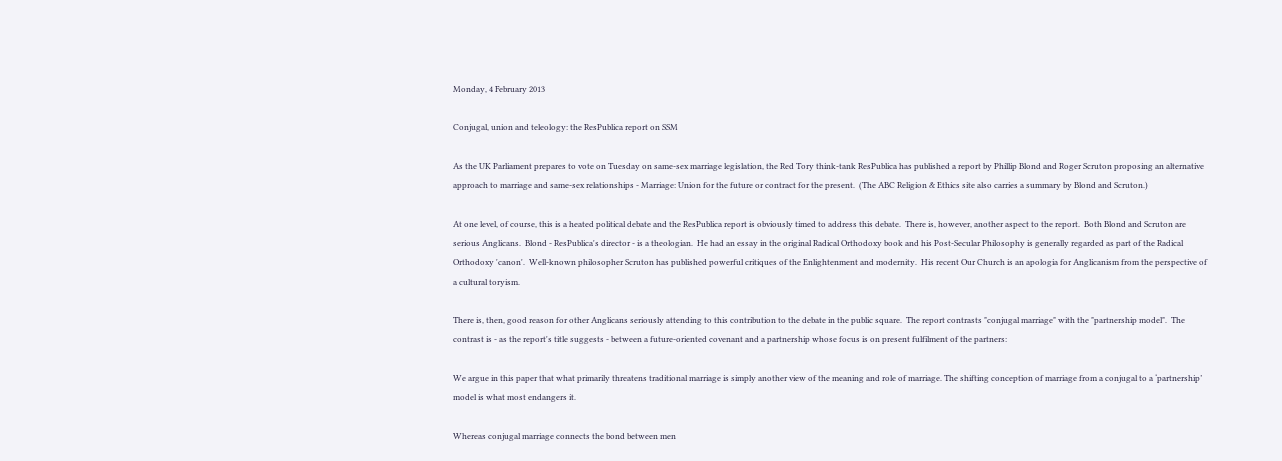Monday, 4 February 2013

Conjugal, union and teleology: the ResPublica report on SSM

As the UK Parliament prepares to vote on Tuesday on same-sex marriage legislation, the Red Tory think-tank ResPublica has published a report by Phillip Blond and Roger Scruton proposing an alternative approach to marriage and same-sex relationships - Marriage: Union for the future or contract for the present.  (The ABC Religion & Ethics site also carries a summary by Blond and Scruton.)

At one level, of course, this is a heated political debate and the ResPublica report is obviously timed to address this debate.  There is, however, another aspect to the report.  Both Blond and Scruton are serious Anglicans.  Blond - ResPublica's director - is a theologian.  He had an essay in the original Radical Orthodoxy book and his Post-Secular Philosophy is generally regarded as part of the Radical Orthodoxy 'canon'.  Well-known philosopher Scruton has published powerful critiques of the Enlightenment and modernity.  His recent Our Church is an apologia for Anglicanism from the perspective of a cultural toryism.

There is, then, good reason for other Anglicans seriously attending to this contribution to the debate in the public square.  The report contrasts "conjugal marriage" with the "partnership model".  The contrast is - as the report's title suggests - between a future-oriented covenant and a partnership whose focus is on present fulfilment of the partners:

We argue in this paper that what primarily threatens traditional marriage is simply another view of the meaning and role of marriage. The shifting conception of marriage from a conjugal to a ‘partnership’ model is what most endangers it.

Whereas conjugal marriage connects the bond between men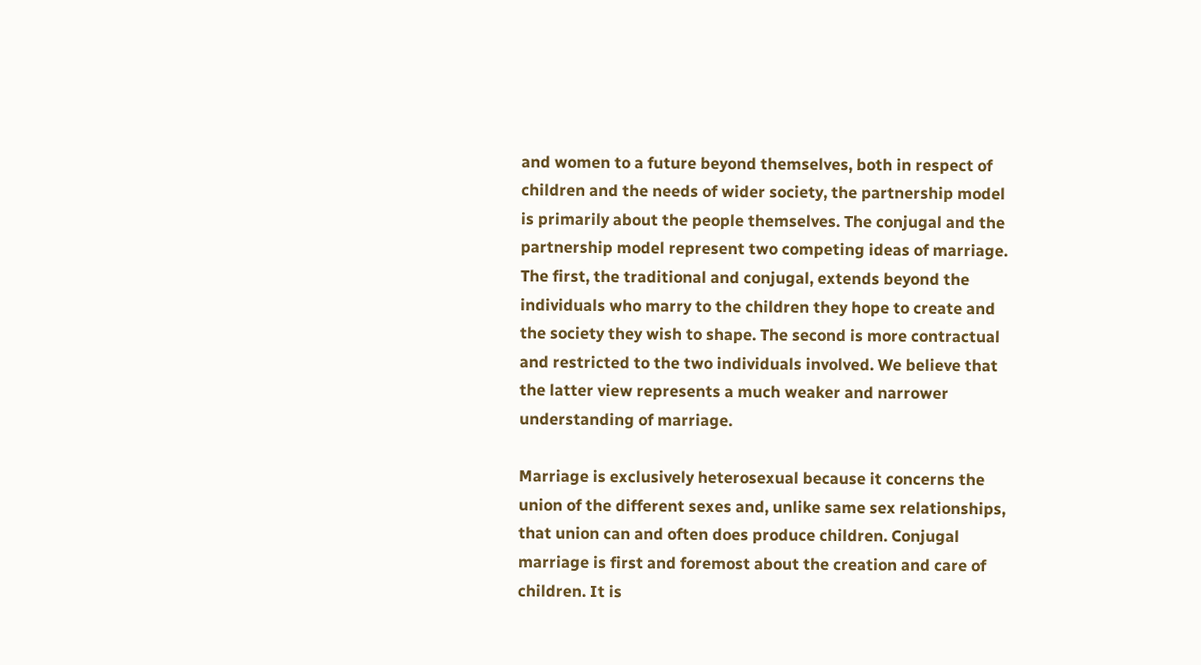and women to a future beyond themselves, both in respect of children and the needs of wider society, the partnership model is primarily about the people themselves. The conjugal and the partnership model represent two competing ideas of marriage. The first, the traditional and conjugal, extends beyond the individuals who marry to the children they hope to create and the society they wish to shape. The second is more contractual and restricted to the two individuals involved. We believe that the latter view represents a much weaker and narrower understanding of marriage.

Marriage is exclusively heterosexual because it concerns the union of the different sexes and, unlike same sex relationships, that union can and often does produce children. Conjugal marriage is first and foremost about the creation and care of children. It is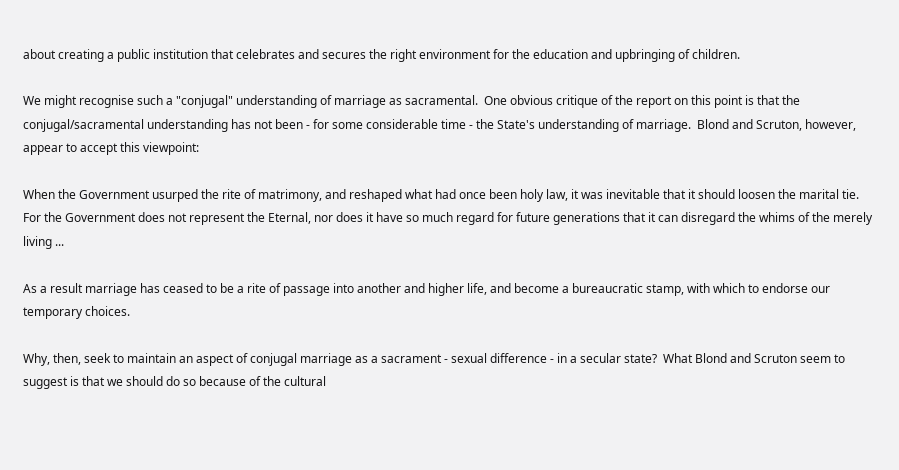about creating a public institution that celebrates and secures the right environment for the education and upbringing of children.

We might recognise such a "conjugal" understanding of marriage as sacramental.  One obvious critique of the report on this point is that the conjugal/sacramental understanding has not been - for some considerable time - the State's understanding of marriage.  Blond and Scruton, however, appear to accept this viewpoint:

When the Government usurped the rite of matrimony, and reshaped what had once been holy law, it was inevitable that it should loosen the marital tie. For the Government does not represent the Eternal, nor does it have so much regard for future generations that it can disregard the whims of the merely living ...

As a result marriage has ceased to be a rite of passage into another and higher life, and become a bureaucratic stamp, with which to endorse our temporary choices.

Why, then, seek to maintain an aspect of conjugal marriage as a sacrament - sexual difference - in a secular state?  What Blond and Scruton seem to suggest is that we should do so because of the cultural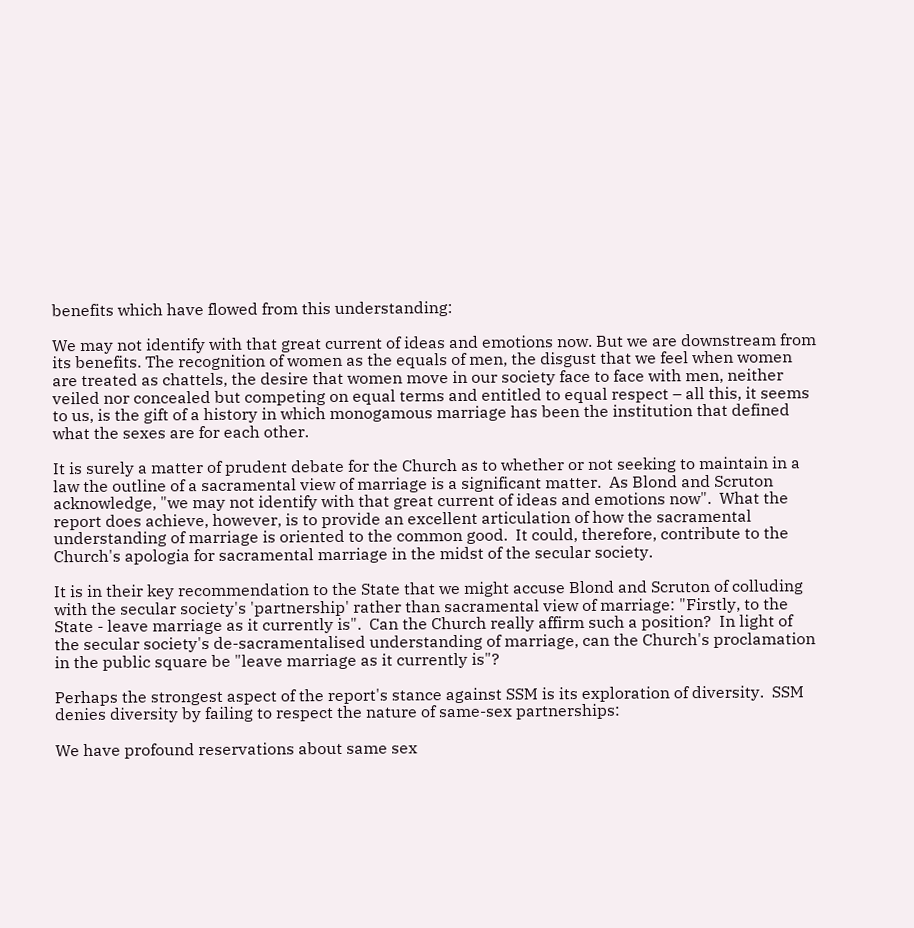benefits which have flowed from this understanding:

We may not identify with that great current of ideas and emotions now. But we are downstream from its benefits. The recognition of women as the equals of men, the disgust that we feel when women are treated as chattels, the desire that women move in our society face to face with men, neither veiled nor concealed but competing on equal terms and entitled to equal respect – all this, it seems to us, is the gift of a history in which monogamous marriage has been the institution that defined what the sexes are for each other.

It is surely a matter of prudent debate for the Church as to whether or not seeking to maintain in a law the outline of a sacramental view of marriage is a significant matter.  As Blond and Scruton acknowledge, "we may not identify with that great current of ideas and emotions now".  What the report does achieve, however, is to provide an excellent articulation of how the sacramental understanding of marriage is oriented to the common good.  It could, therefore, contribute to the Church's apologia for sacramental marriage in the midst of the secular society.

It is in their key recommendation to the State that we might accuse Blond and Scruton of colluding with the secular society's 'partnership' rather than sacramental view of marriage: "Firstly, to the State - leave marriage as it currently is".  Can the Church really affirm such a position?  In light of the secular society's de-sacramentalised understanding of marriage, can the Church's proclamation in the public square be "leave marriage as it currently is"?

Perhaps the strongest aspect of the report's stance against SSM is its exploration of diversity.  SSM denies diversity by failing to respect the nature of same-sex partnerships:

We have profound reservations about same sex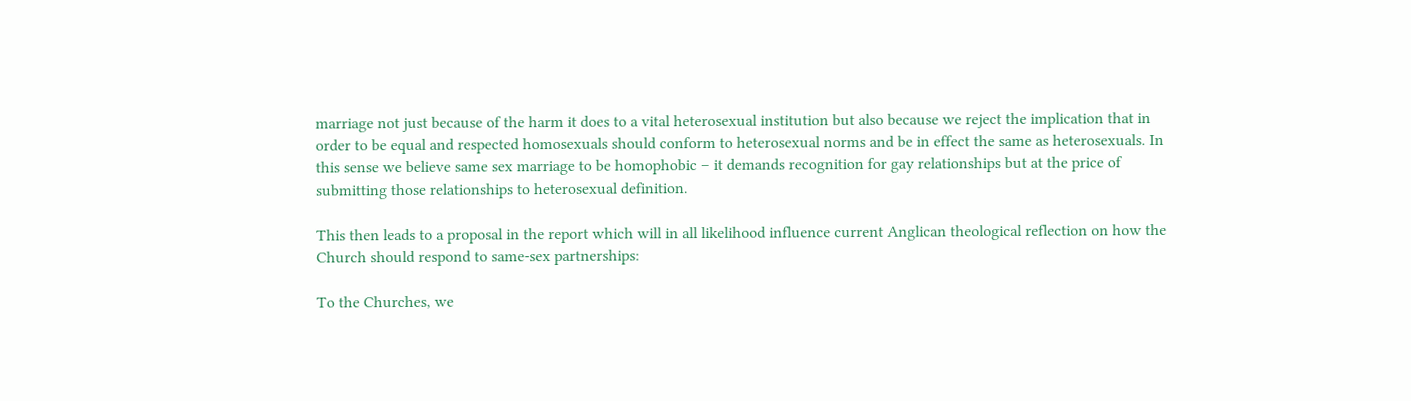marriage not just because of the harm it does to a vital heterosexual institution but also because we reject the implication that in order to be equal and respected homosexuals should conform to heterosexual norms and be in effect the same as heterosexuals. In this sense we believe same sex marriage to be homophobic – it demands recognition for gay relationships but at the price of submitting those relationships to heterosexual definition.

This then leads to a proposal in the report which will in all likelihood influence current Anglican theological reflection on how the Church should respond to same-sex partnerships:

To the Churches, we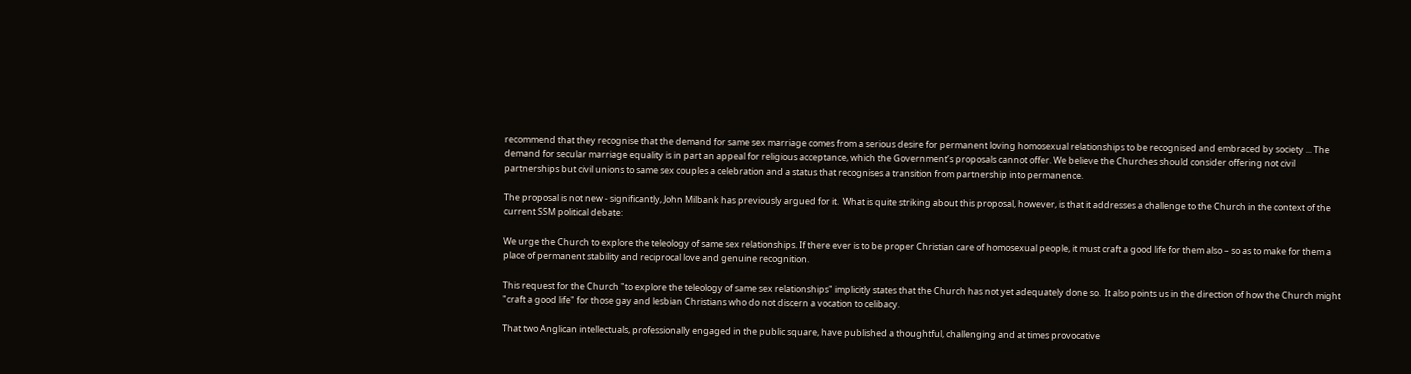recommend that they recognise that the demand for same sex marriage comes from a serious desire for permanent loving homosexual relationships to be recognised and embraced by society ... The demand for secular marriage equality is in part an appeal for religious acceptance, which the Government’s proposals cannot offer. We believe the Churches should consider offering not civil partnerships but civil unions to same sex couples a celebration and a status that recognises a transition from partnership into permanence.

The proposal is not new - significantly, John Milbank has previously argued for it.  What is quite striking about this proposal, however, is that it addresses a challenge to the Church in the context of the current SSM political debate:

We urge the Church to explore the teleology of same sex relationships. If there ever is to be proper Christian care of homosexual people, it must craft a good life for them also – so as to make for them a place of permanent stability and reciprocal love and genuine recognition.

This request for the Church "to explore the teleology of same sex relationships" implicitly states that the Church has not yet adequately done so.  It also points us in the direction of how the Church might "craft a good life" for those gay and lesbian Christians who do not discern a vocation to celibacy.

That two Anglican intellectuals, professionally engaged in the public square, have published a thoughtful, challenging and at times provocative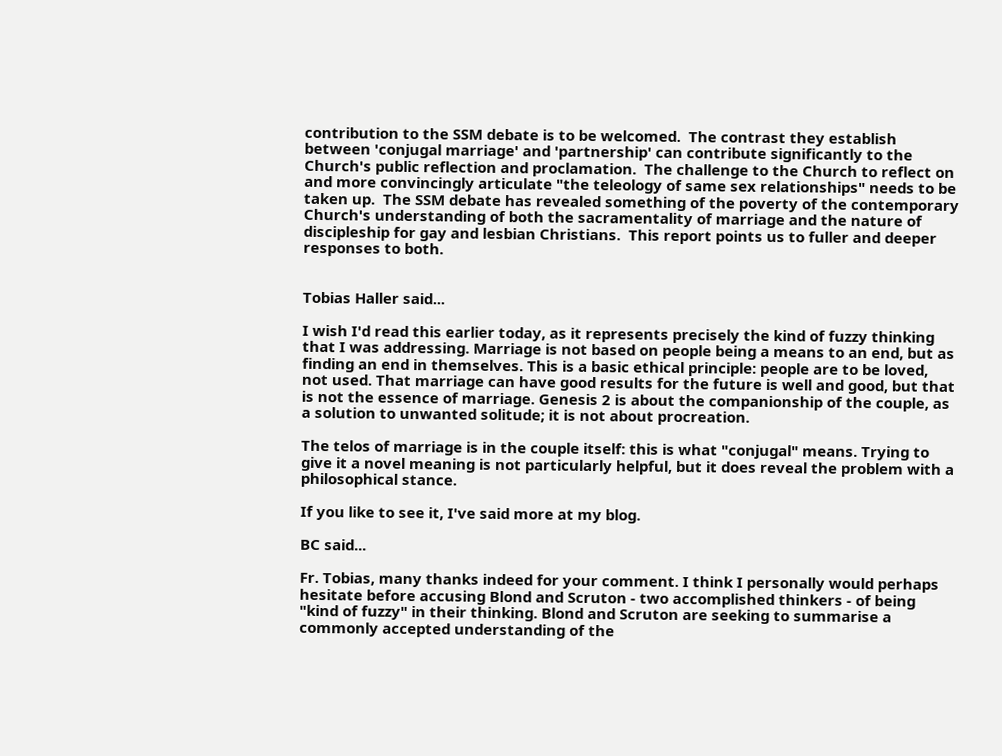contribution to the SSM debate is to be welcomed.  The contrast they establish between 'conjugal marriage' and 'partnership' can contribute significantly to the Church's public reflection and proclamation.  The challenge to the Church to reflect on and more convincingly articulate "the teleology of same sex relationships" needs to be taken up.  The SSM debate has revealed something of the poverty of the contemporary Church's understanding of both the sacramentality of marriage and the nature of discipleship for gay and lesbian Christians.  This report points us to fuller and deeper responses to both.


Tobias Haller said...

I wish I'd read this earlier today, as it represents precisely the kind of fuzzy thinking that I was addressing. Marriage is not based on people being a means to an end, but as finding an end in themselves. This is a basic ethical principle: people are to be loved, not used. That marriage can have good results for the future is well and good, but that is not the essence of marriage. Genesis 2 is about the companionship of the couple, as a solution to unwanted solitude; it is not about procreation.

The telos of marriage is in the couple itself: this is what "conjugal" means. Trying to give it a novel meaning is not particularly helpful, but it does reveal the problem with a philosophical stance.

If you like to see it, I've said more at my blog.

BC said...

Fr. Tobias, many thanks indeed for your comment. I think I personally would perhaps hesitate before accusing Blond and Scruton - two accomplished thinkers - of being "kind of fuzzy" in their thinking. Blond and Scruton are seeking to summarise a commonly accepted understanding of the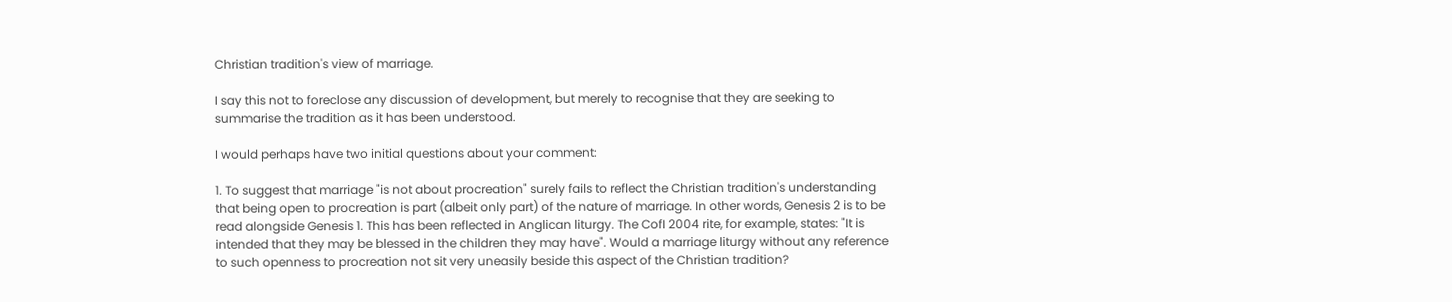Christian tradition's view of marriage.

I say this not to foreclose any discussion of development, but merely to recognise that they are seeking to summarise the tradition as it has been understood.

I would perhaps have two initial questions about your comment:

1. To suggest that marriage "is not about procreation" surely fails to reflect the Christian tradition's understanding that being open to procreation is part (albeit only part) of the nature of marriage. In other words, Genesis 2 is to be read alongside Genesis 1. This has been reflected in Anglican liturgy. The CofI 2004 rite, for example, states: "It is intended that they may be blessed in the children they may have". Would a marriage liturgy without any reference to such openness to procreation not sit very uneasily beside this aspect of the Christian tradition?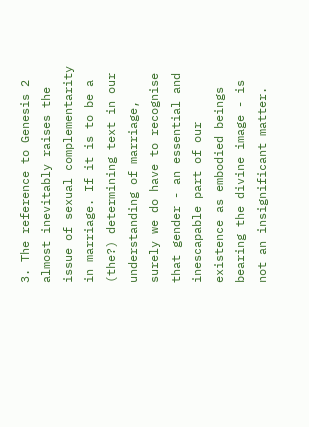3. The reference to Genesis 2 almost inevitably raises the issue of sexual complementarity in marriage. If it is to be a (the?) determining text in our understanding of marriage, surely we do have to recognise that gender - an essential and inescapable part of our existence as embodied beings bearing the divine image - is not an insignificant matter.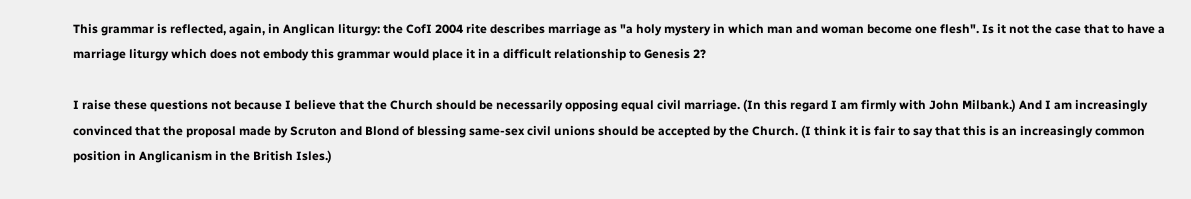This grammar is reflected, again, in Anglican liturgy: the CofI 2004 rite describes marriage as "a holy mystery in which man and woman become one flesh". Is it not the case that to have a marriage liturgy which does not embody this grammar would place it in a difficult relationship to Genesis 2?

I raise these questions not because I believe that the Church should be necessarily opposing equal civil marriage. (In this regard I am firmly with John Milbank.) And I am increasingly convinced that the proposal made by Scruton and Blond of blessing same-sex civil unions should be accepted by the Church. (I think it is fair to say that this is an increasingly common position in Anglicanism in the British Isles.)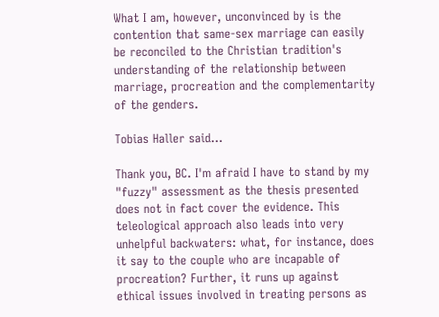What I am, however, unconvinced by is the contention that same-sex marriage can easily be reconciled to the Christian tradition's understanding of the relationship between marriage, procreation and the complementarity of the genders.

Tobias Haller said...

Thank you, BC. I'm afraid I have to stand by my "fuzzy" assessment as the thesis presented does not in fact cover the evidence. This teleological approach also leads into very unhelpful backwaters: what, for instance, does it say to the couple who are incapable of procreation? Further, it runs up against ethical issues involved in treating persons as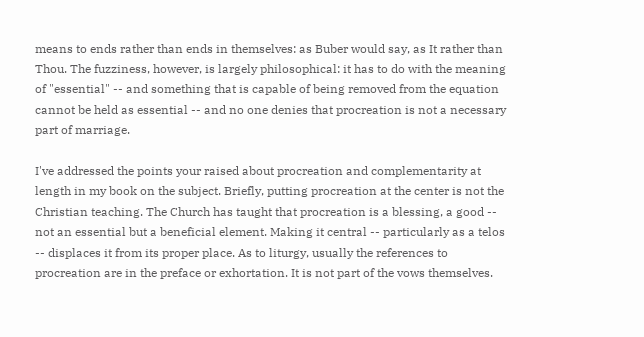means to ends rather than ends in themselves: as Buber would say, as It rather than Thou. The fuzziness, however, is largely philosophical: it has to do with the meaning of "essential" -- and something that is capable of being removed from the equation cannot be held as essential -- and no one denies that procreation is not a necessary part of marriage.

I've addressed the points your raised about procreation and complementarity at length in my book on the subject. Briefly, putting procreation at the center is not the Christian teaching. The Church has taught that procreation is a blessing, a good -- not an essential but a beneficial element. Making it central -- particularly as a telos -- displaces it from its proper place. As to liturgy, usually the references to procreation are in the preface or exhortation. It is not part of the vows themselves.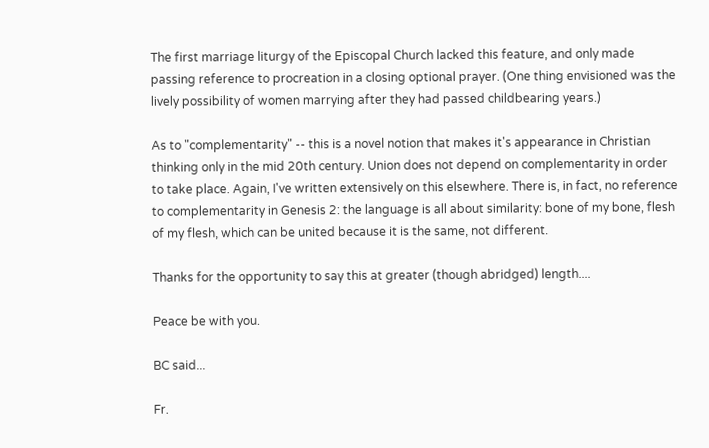The first marriage liturgy of the Episcopal Church lacked this feature, and only made passing reference to procreation in a closing optional prayer. (One thing envisioned was the lively possibility of women marrying after they had passed childbearing years.)

As to "complementarity" -- this is a novel notion that makes it's appearance in Christian thinking only in the mid 20th century. Union does not depend on complementarity in order to take place. Again, I've written extensively on this elsewhere. There is, in fact, no reference to complementarity in Genesis 2: the language is all about similarity: bone of my bone, flesh of my flesh, which can be united because it is the same, not different.

Thanks for the opportunity to say this at greater (though abridged) length....

Peace be with you.

BC said...

Fr.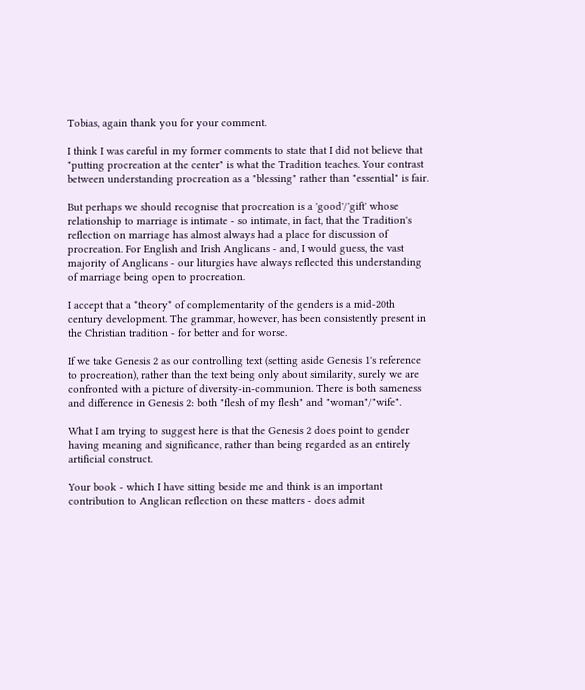Tobias, again thank you for your comment.

I think I was careful in my former comments to state that I did not believe that "putting procreation at the center" is what the Tradition teaches. Your contrast between understanding procreation as a "blessing" rather than "essential" is fair.

But perhaps we should recognise that procreation is a 'good'/'gift' whose relationship to marriage is intimate - so intimate, in fact, that the Tradition's reflection on marriage has almost always had a place for discussion of procreation. For English and Irish Anglicans - and, I would guess, the vast majority of Anglicans - our liturgies have always reflected this understanding of marriage being open to procreation.

I accept that a *theory* of complementarity of the genders is a mid-20th century development. The grammar, however, has been consistently present in the Christian tradition - for better and for worse.

If we take Genesis 2 as our controlling text (setting aside Genesis 1's reference to procreation), rather than the text being only about similarity, surely we are confronted with a picture of diversity-in-communion. There is both sameness and difference in Genesis 2: both "flesh of my flesh" and "woman"/"wife".

What I am trying to suggest here is that the Genesis 2 does point to gender having meaning and significance, rather than being regarded as an entirely artificial construct.

Your book - which I have sitting beside me and think is an important contribution to Anglican reflection on these matters - does admit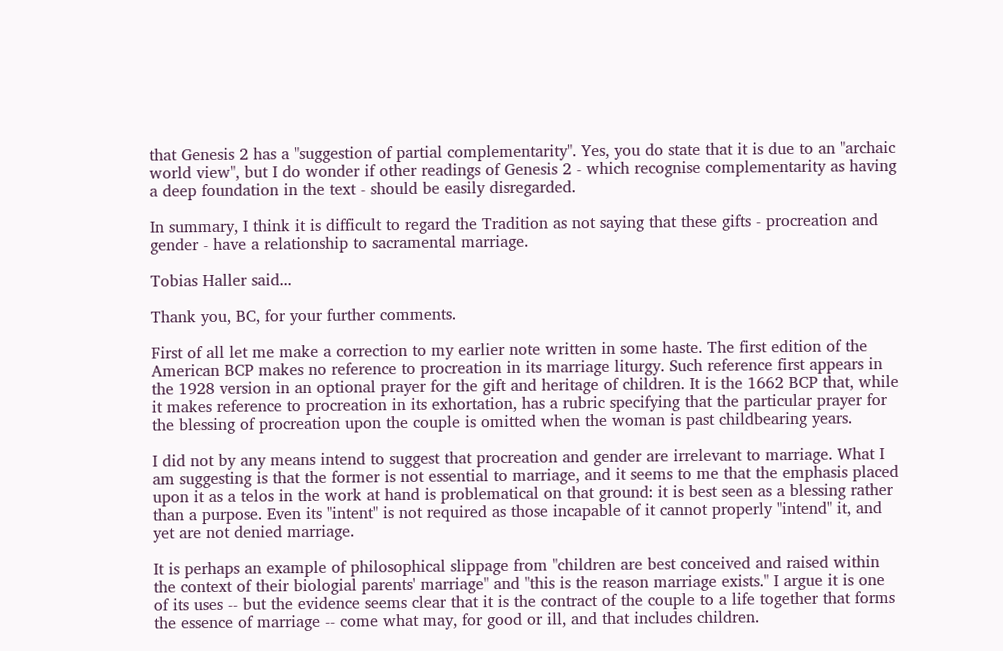that Genesis 2 has a "suggestion of partial complementarity". Yes, you do state that it is due to an "archaic world view", but I do wonder if other readings of Genesis 2 - which recognise complementarity as having a deep foundation in the text - should be easily disregarded.

In summary, I think it is difficult to regard the Tradition as not saying that these gifts - procreation and gender - have a relationship to sacramental marriage.

Tobias Haller said...

Thank you, BC, for your further comments.

First of all let me make a correction to my earlier note written in some haste. The first edition of the American BCP makes no reference to procreation in its marriage liturgy. Such reference first appears in the 1928 version in an optional prayer for the gift and heritage of children. It is the 1662 BCP that, while it makes reference to procreation in its exhortation, has a rubric specifying that the particular prayer for the blessing of procreation upon the couple is omitted when the woman is past childbearing years.

I did not by any means intend to suggest that procreation and gender are irrelevant to marriage. What I am suggesting is that the former is not essential to marriage, and it seems to me that the emphasis placed upon it as a telos in the work at hand is problematical on that ground: it is best seen as a blessing rather than a purpose. Even its "intent" is not required as those incapable of it cannot properly "intend" it, and yet are not denied marriage.

It is perhaps an example of philosophical slippage from "children are best conceived and raised within the context of their biologial parents' marriage" and "this is the reason marriage exists." I argue it is one of its uses -- but the evidence seems clear that it is the contract of the couple to a life together that forms the essence of marriage -- come what may, for good or ill, and that includes children.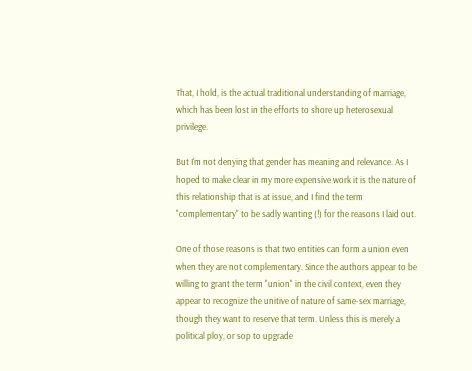That, I hold, is the actual traditional understanding of marriage, which has been lost in the efforts to shore up heterosexual privilege.

But I'm not denying that gender has meaning and relevance. As I hoped to make clear in my more expensive work it is the nature of this relationship that is at issue, and I find the term "complementary" to be sadly wanting (!) for the reasons I laid out.

One of those reasons is that two entities can form a union even when they are not complementary. Since the authors appear to be willing to grant the term "union" in the civil context, even they appear to recognize the unitive of nature of same-sex marriage, though they want to reserve that term. Unless this is merely a political ploy, or sop to upgrade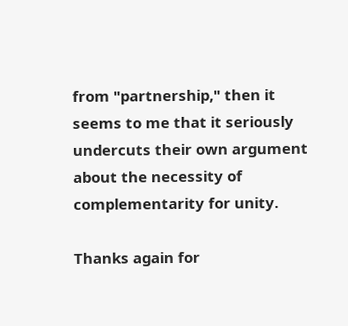from "partnership," then it seems to me that it seriously undercuts their own argument about the necessity of complementarity for unity.

Thanks again for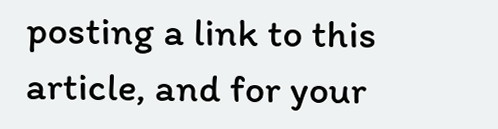posting a link to this article, and for your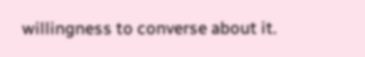willingness to converse about it.